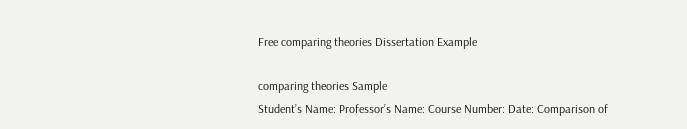Free comparing theories Dissertation Example

comparing theories Sample
Student’s Name: Professor’s Name: Course Number: Date: Comparison of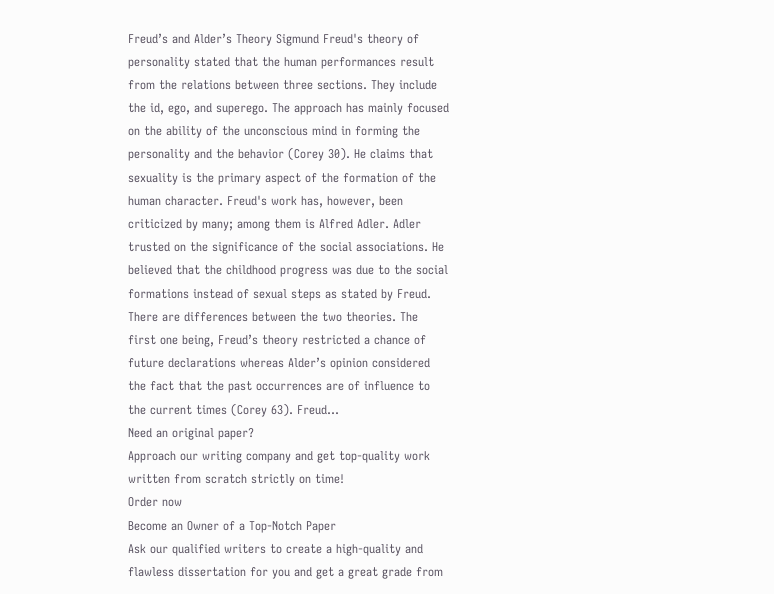Freud’s and Alder’s Theory Sigmund Freud's theory of personality stated that the human performances result from the relations between three sections. They include the id, ego, and superego. The approach has mainly focused on the ability of the unconscious mind in forming the personality and the behavior (Corey 30). He claims that sexuality is the primary aspect of the formation of the human character. Freud's work has, however, been criticized by many; among them is Alfred Adler. Adler trusted on the significance of the social associations. He believed that the childhood progress was due to the social formations instead of sexual steps as stated by Freud. There are differences between the two theories. The first one being, Freud’s theory restricted a chance of future declarations whereas Alder’s opinion considered the fact that the past occurrences are of influence to the current times (Corey 63). Freud...
Need an original paper?
Approach our writing company and get top-quality work written from scratch strictly on time!
Order now
Become an Owner of a Top-Notch Paper
Ask our qualified writers to create a high-quality and flawless dissertation for you and get a great grade from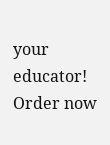your educator!
Order now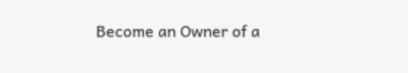Become an Owner of a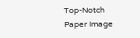Top-Notch Paper Image